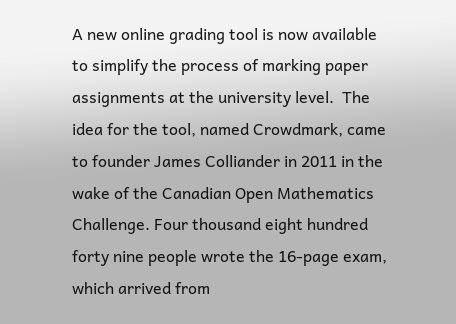A new online grading tool is now available to simplify the process of marking paper assignments at the university level.  The idea for the tool, named Crowdmark, came to founder James Colliander in 2011 in the wake of the Canadian Open Mathematics Challenge. Four thousand eight hundred forty nine people wrote the 16-page exam, which arrived from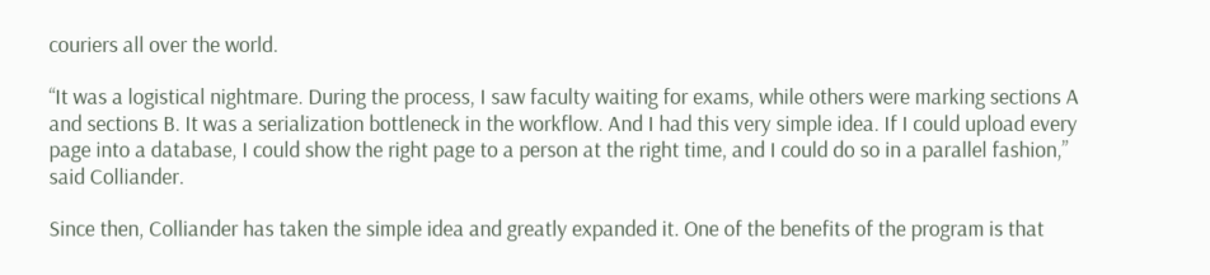couriers all over the world.

“It was a logistical nightmare. During the process, I saw faculty waiting for exams, while others were marking sections A and sections B. It was a serialization bottleneck in the workflow. And I had this very simple idea. If I could upload every page into a database, I could show the right page to a person at the right time, and I could do so in a parallel fashion,” said Colliander.

Since then, Colliander has taken the simple idea and greatly expanded it. One of the benefits of the program is that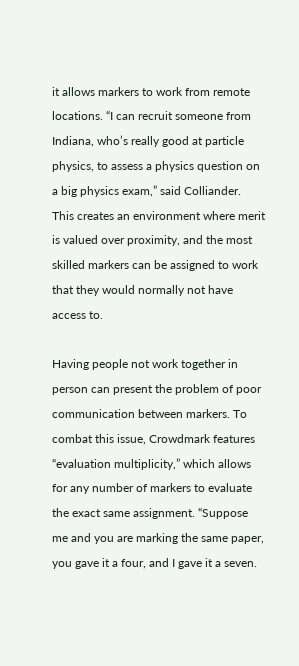it allows markers to work from remote locations. “I can recruit someone from Indiana, who’s really good at particle physics, to assess a physics question on a big physics exam,” said Colliander. This creates an environment where merit is valued over proximity, and the most skilled markers can be assigned to work that they would normally not have access to.

Having people not work together in person can present the problem of poor communication between markers. To combat this issue, Crowdmark features “evaluation multiplicity,” which allows for any number of markers to evaluate the exact same assignment. “Suppose me and you are marking the same paper, you gave it a four, and I gave it a seven.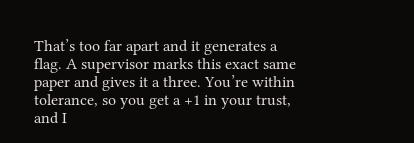That’s too far apart and it generates a flag. A supervisor marks this exact same paper and gives it a three. You’re within tolerance, so you get a +1 in your trust, and I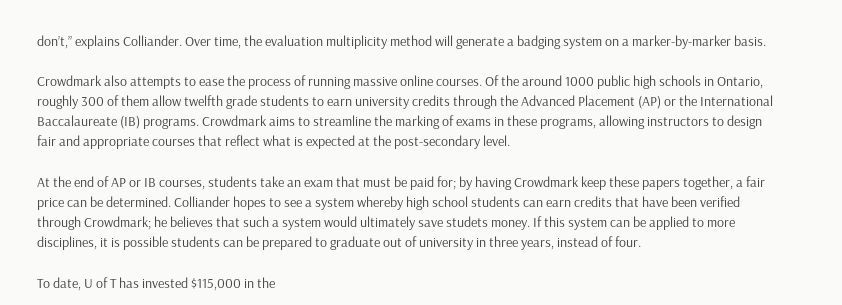don’t,” explains Colliander. Over time, the evaluation multiplicity method will generate a badging system on a marker-by-marker basis.

Crowdmark also attempts to ease the process of running massive online courses. Of the around 1000 public high schools in Ontario,  roughly 300 of them allow twelfth grade students to earn university credits through the Advanced Placement (AP) or the International Baccalaureate (IB) programs. Crowdmark aims to streamline the marking of exams in these programs, allowing instructors to design fair and appropriate courses that reflect what is expected at the post-secondary level.

At the end of AP or IB courses, students take an exam that must be paid for; by having Crowdmark keep these papers together, a fair price can be determined. Colliander hopes to see a system whereby high school students can earn credits that have been verified through Crowdmark; he believes that such a system would ultimately save studets money. If this system can be applied to more disciplines, it is possible students can be prepared to graduate out of university in three years, instead of four.

To date, U of T has invested $115,000 in the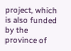project, which is also funded by the province of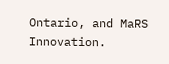Ontario, and MaRS Innovation.